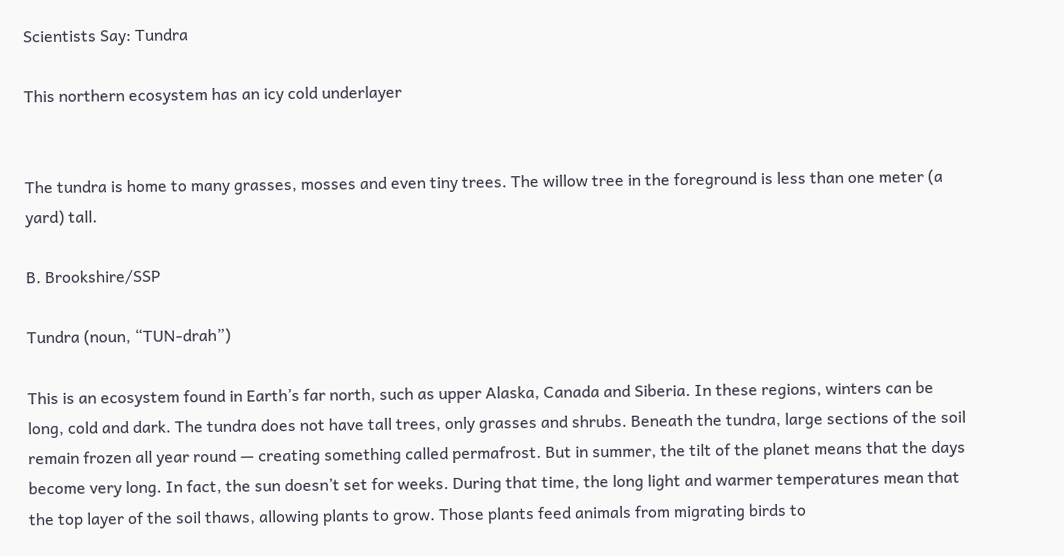Scientists Say: Tundra

This northern ecosystem has an icy cold underlayer


The tundra is home to many grasses, mosses and even tiny trees. The willow tree in the foreground is less than one meter (a yard) tall.

B. Brookshire/SSP

Tundra (noun, “TUN-drah”)

This is an ecosystem found in Earth’s far north, such as upper Alaska, Canada and Siberia. In these regions, winters can be long, cold and dark. The tundra does not have tall trees, only grasses and shrubs. Beneath the tundra, large sections of the soil remain frozen all year round — creating something called permafrost. But in summer, the tilt of the planet means that the days become very long. In fact, the sun doesn’t set for weeks. During that time, the long light and warmer temperatures mean that the top layer of the soil thaws, allowing plants to grow. Those plants feed animals from migrating birds to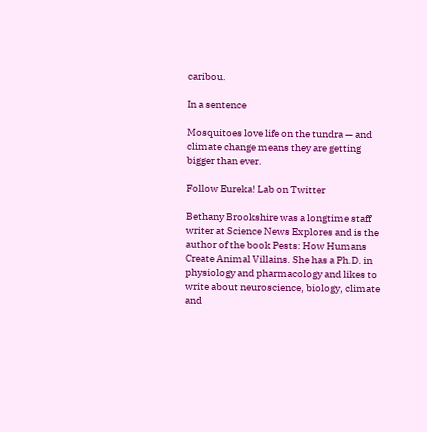caribou.

In a sentence

Mosquitoes love life on the tundra — and climate change means they are getting bigger than ever.

Follow Eureka! Lab on Twitter

Bethany Brookshire was a longtime staff writer at Science News Explores and is the author of the book Pests: How Humans Create Animal Villains. She has a Ph.D. in physiology and pharmacology and likes to write about neuroscience, biology, climate and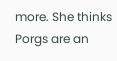more. She thinks Porgs are an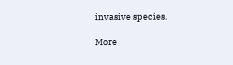invasive species.

More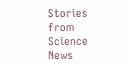Stories from Science News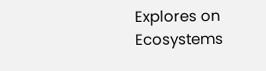Explores on Ecosystems